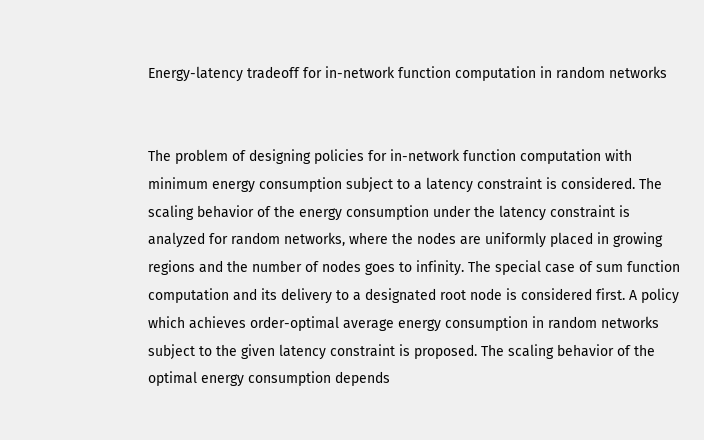Energy-latency tradeoff for in-network function computation in random networks


The problem of designing policies for in-network function computation with minimum energy consumption subject to a latency constraint is considered. The scaling behavior of the energy consumption under the latency constraint is analyzed for random networks, where the nodes are uniformly placed in growing regions and the number of nodes goes to infinity. The special case of sum function computation and its delivery to a designated root node is considered first. A policy which achieves order-optimal average energy consumption in random networks subject to the given latency constraint is proposed. The scaling behavior of the optimal energy consumption depends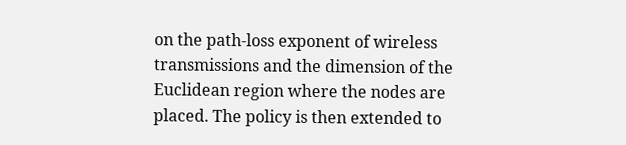on the path-loss exponent of wireless transmissions and the dimension of the Euclidean region where the nodes are placed. The policy is then extended to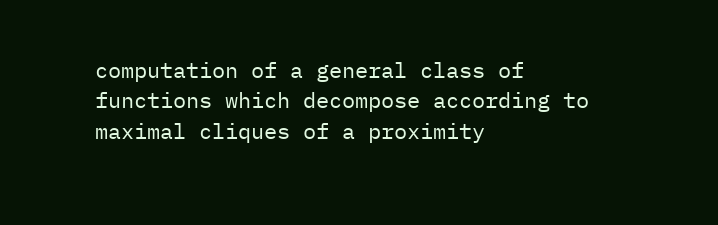computation of a general class of functions which decompose according to maximal cliques of a proximity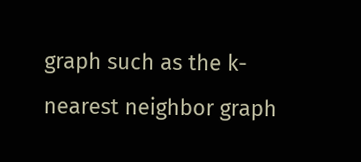graph such as the k-nearest neighbor graph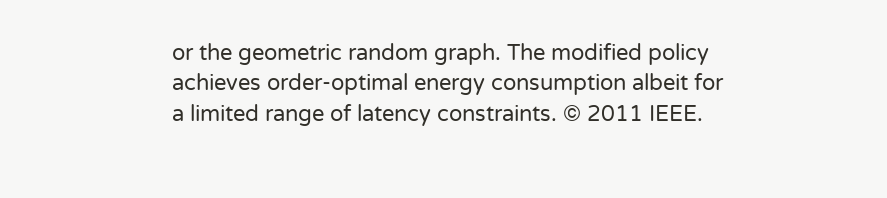or the geometric random graph. The modified policy achieves order-optimal energy consumption albeit for a limited range of latency constraints. © 2011 IEEE.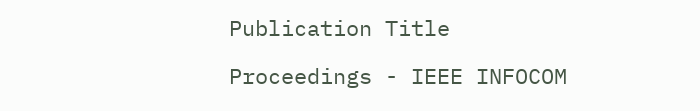Publication Title

Proceedings - IEEE INFOCOM